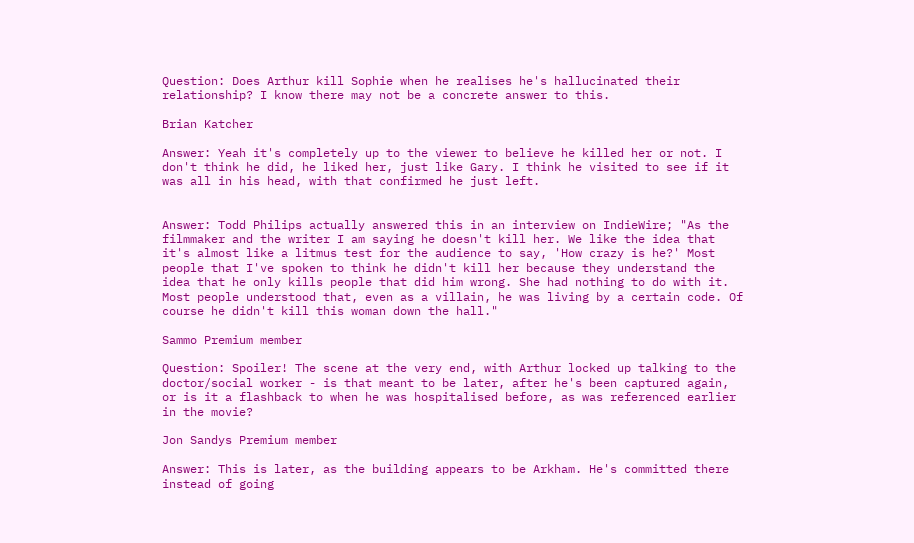Question: Does Arthur kill Sophie when he realises he's hallucinated their relationship? I know there may not be a concrete answer to this.

Brian Katcher

Answer: Yeah it's completely up to the viewer to believe he killed her or not. I don't think he did, he liked her, just like Gary. I think he visited to see if it was all in his head, with that confirmed he just left.


Answer: Todd Philips actually answered this in an interview on IndieWire; "As the filmmaker and the writer I am saying he doesn't kill her. We like the idea that it's almost like a litmus test for the audience to say, 'How crazy is he?' Most people that I've spoken to think he didn't kill her because they understand the idea that he only kills people that did him wrong. She had nothing to do with it. Most people understood that, even as a villain, he was living by a certain code. Of course he didn't kill this woman down the hall."

Sammo Premium member

Question: Spoiler! The scene at the very end, with Arthur locked up talking to the doctor/social worker - is that meant to be later, after he's been captured again, or is it a flashback to when he was hospitalised before, as was referenced earlier in the movie?

Jon Sandys Premium member

Answer: This is later, as the building appears to be Arkham. He's committed there instead of going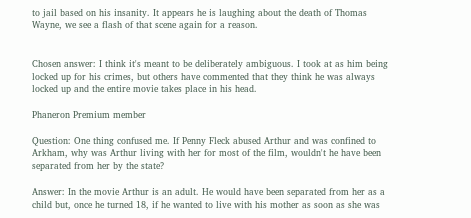to jail based on his insanity. It appears he is laughing about the death of Thomas Wayne, we see a flash of that scene again for a reason.


Chosen answer: I think it's meant to be deliberately ambiguous. I took at as him being locked up for his crimes, but others have commented that they think he was always locked up and the entire movie takes place in his head.

Phaneron Premium member

Question: One thing confused me. If Penny Fleck abused Arthur and was confined to Arkham, why was Arthur living with her for most of the film, wouldn't he have been separated from her by the state?

Answer: In the movie Arthur is an adult. He would have been separated from her as a child but, once he turned 18, if he wanted to live with his mother as soon as she was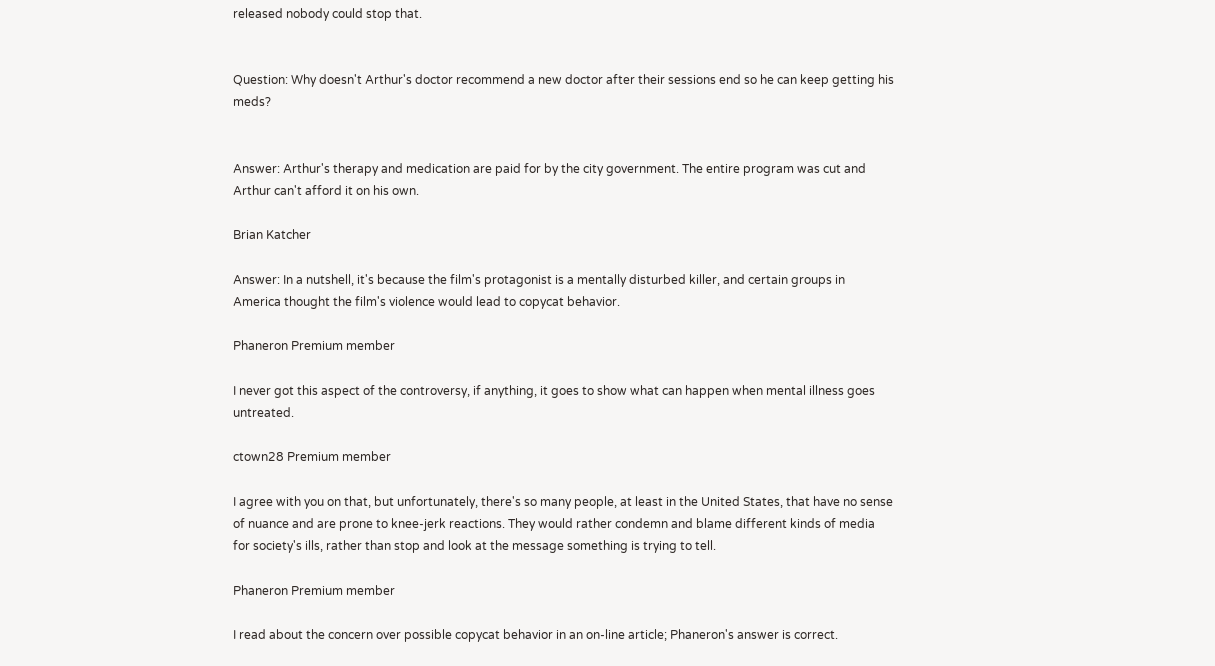released nobody could stop that.


Question: Why doesn't Arthur's doctor recommend a new doctor after their sessions end so he can keep getting his meds?


Answer: Arthur's therapy and medication are paid for by the city government. The entire program was cut and Arthur can't afford it on his own.

Brian Katcher

Answer: In a nutshell, it's because the film's protagonist is a mentally disturbed killer, and certain groups in America thought the film's violence would lead to copycat behavior.

Phaneron Premium member

I never got this aspect of the controversy, if anything, it goes to show what can happen when mental illness goes untreated.

ctown28 Premium member

I agree with you on that, but unfortunately, there's so many people, at least in the United States, that have no sense of nuance and are prone to knee-jerk reactions. They would rather condemn and blame different kinds of media for society's ills, rather than stop and look at the message something is trying to tell.

Phaneron Premium member

I read about the concern over possible copycat behavior in an on-line article; Phaneron's answer is correct.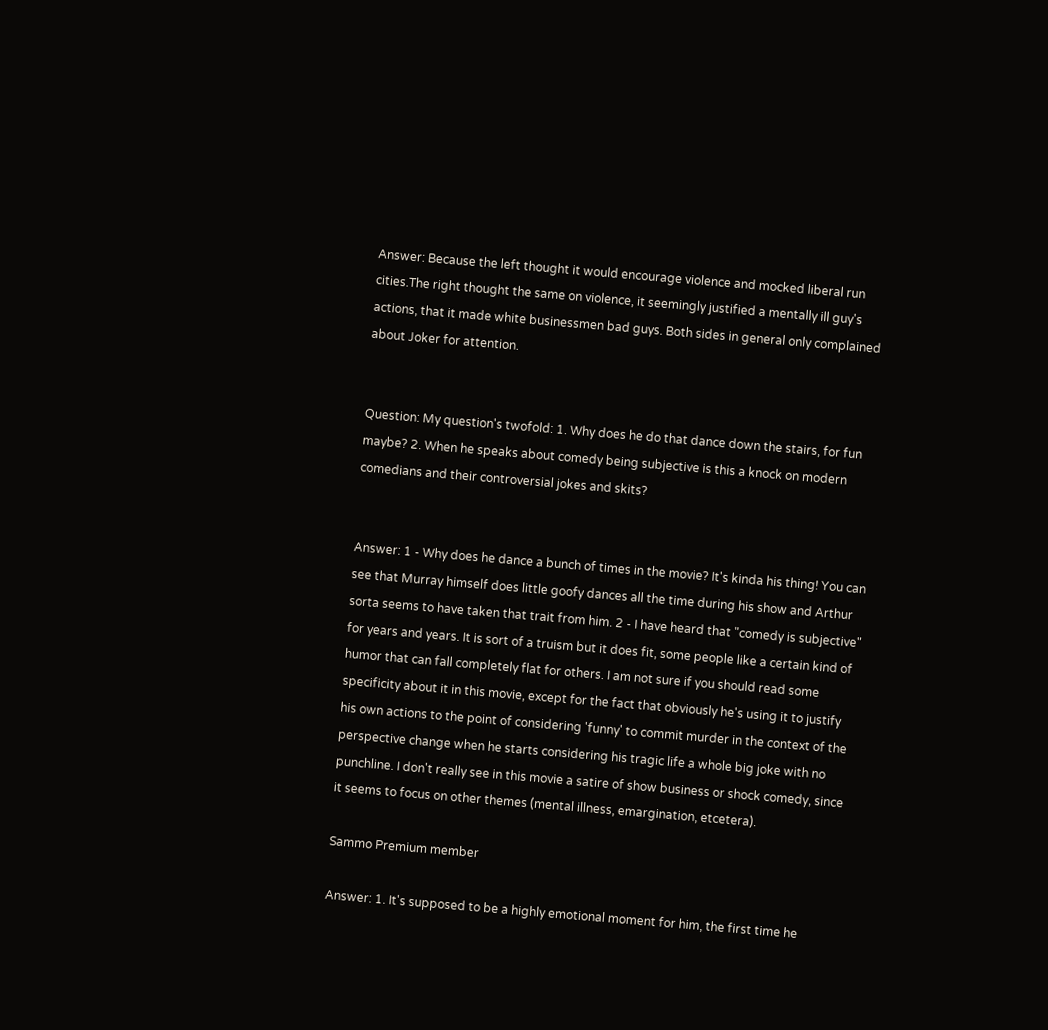Answer: Because the left thought it would encourage violence and mocked liberal run cities.The right thought the same on violence, it seemingly justified a mentally ill guy's actions, that it made white businessmen bad guys. Both sides in general only complained about Joker for attention.


Question: My question's twofold: 1. Why does he do that dance down the stairs, for fun maybe? 2. When he speaks about comedy being subjective is this a knock on modern comedians and their controversial jokes and skits?


Answer: 1 - Why does he dance a bunch of times in the movie? It's kinda his thing! You can see that Murray himself does little goofy dances all the time during his show and Arthur sorta seems to have taken that trait from him. 2 - I have heard that "comedy is subjective" for years and years. It is sort of a truism but it does fit, some people like a certain kind of humor that can fall completely flat for others. I am not sure if you should read some specificity about it in this movie, except for the fact that obviously he's using it to justify his own actions to the point of considering 'funny' to commit murder in the context of the perspective change when he starts considering his tragic life a whole big joke with no punchline. I don't really see in this movie a satire of show business or shock comedy, since it seems to focus on other themes (mental illness, emargination, etcetera).

Sammo Premium member

Answer: 1. It's supposed to be a highly emotional moment for him, the first time he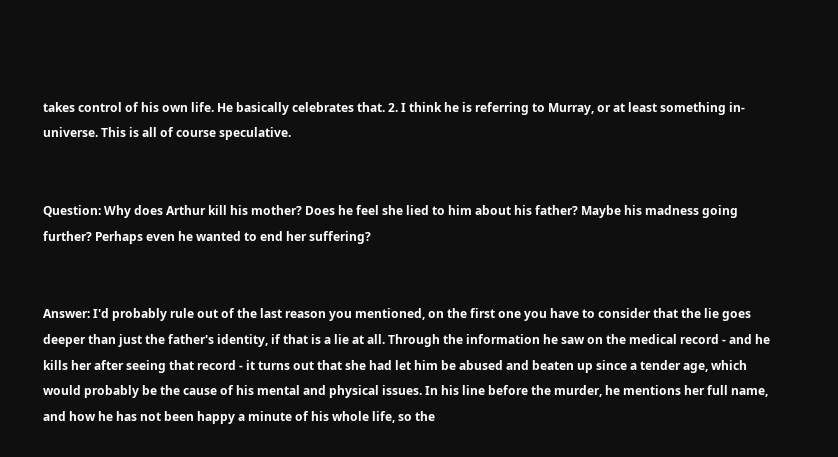takes control of his own life. He basically celebrates that. 2. I think he is referring to Murray, or at least something in-universe. This is all of course speculative.


Question: Why does Arthur kill his mother? Does he feel she lied to him about his father? Maybe his madness going further? Perhaps even he wanted to end her suffering?


Answer: I'd probably rule out of the last reason you mentioned, on the first one you have to consider that the lie goes deeper than just the father's identity, if that is a lie at all. Through the information he saw on the medical record - and he kills her after seeing that record - it turns out that she had let him be abused and beaten up since a tender age, which would probably be the cause of his mental and physical issues. In his line before the murder, he mentions her full name, and how he has not been happy a minute of his whole life, so the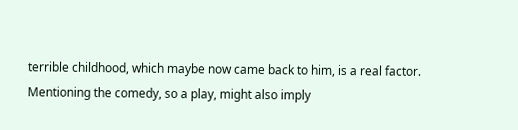terrible childhood, which maybe now came back to him, is a real factor. Mentioning the comedy, so a play, might also imply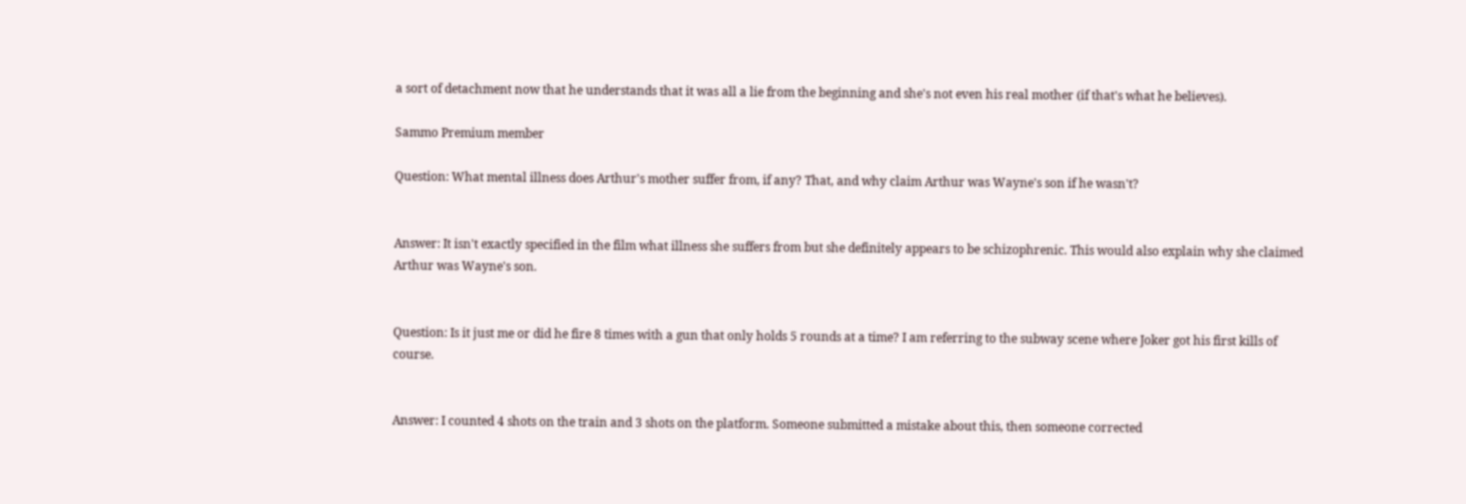a sort of detachment now that he understands that it was all a lie from the beginning and she's not even his real mother (if that's what he believes).

Sammo Premium member

Question: What mental illness does Arthur's mother suffer from, if any? That, and why claim Arthur was Wayne's son if he wasn't?


Answer: It isn't exactly specified in the film what illness she suffers from but she definitely appears to be schizophrenic. This would also explain why she claimed Arthur was Wayne's son.


Question: Is it just me or did he fire 8 times with a gun that only holds 5 rounds at a time? I am referring to the subway scene where Joker got his first kills of course.


Answer: I counted 4 shots on the train and 3 shots on the platform. Someone submitted a mistake about this, then someone corrected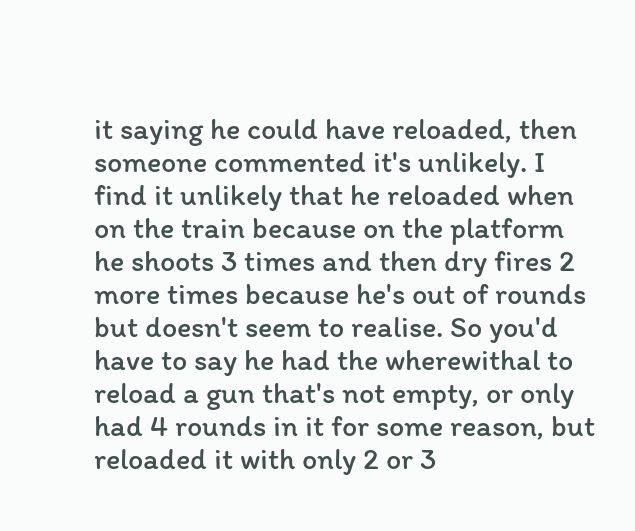it saying he could have reloaded, then someone commented it's unlikely. I find it unlikely that he reloaded when on the train because on the platform he shoots 3 times and then dry fires 2 more times because he's out of rounds but doesn't seem to realise. So you'd have to say he had the wherewithal to reload a gun that's not empty, or only had 4 rounds in it for some reason, but reloaded it with only 2 or 3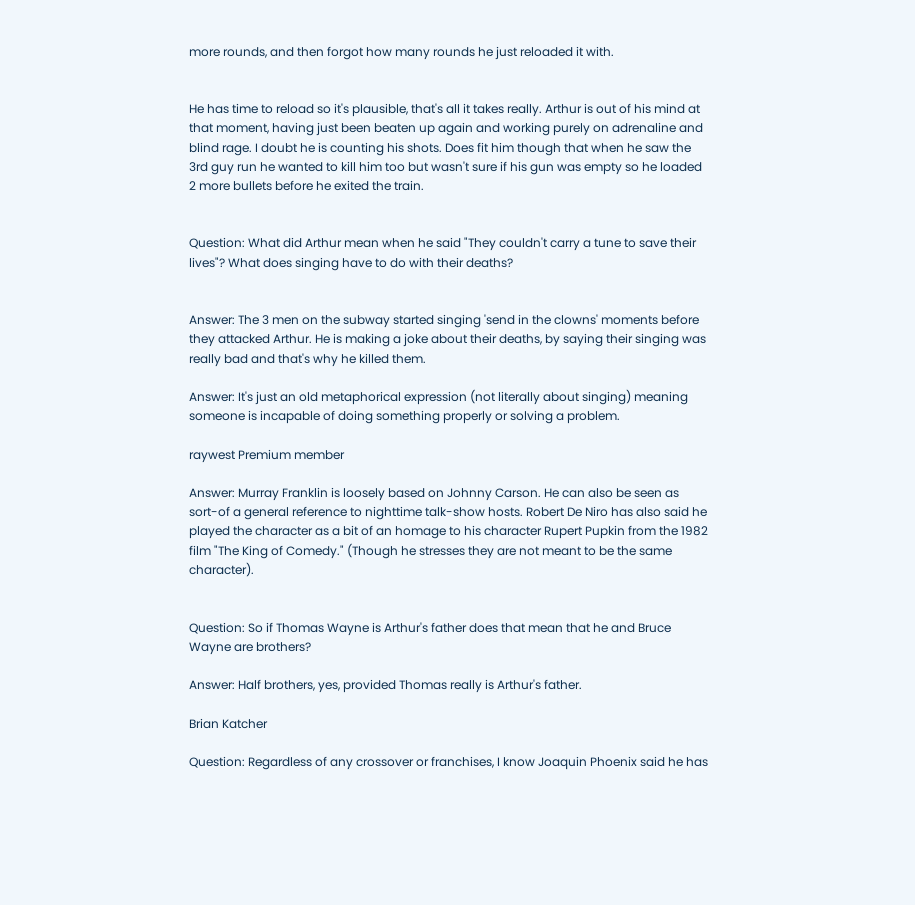more rounds, and then forgot how many rounds he just reloaded it with.


He has time to reload so it's plausible, that's all it takes really. Arthur is out of his mind at that moment, having just been beaten up again and working purely on adrenaline and blind rage. I doubt he is counting his shots. Does fit him though that when he saw the 3rd guy run he wanted to kill him too but wasn't sure if his gun was empty so he loaded 2 more bullets before he exited the train.


Question: What did Arthur mean when he said "They couldn't carry a tune to save their lives"? What does singing have to do with their deaths?


Answer: The 3 men on the subway started singing 'send in the clowns' moments before they attacked Arthur. He is making a joke about their deaths, by saying their singing was really bad and that's why he killed them.

Answer: It's just an old metaphorical expression (not literally about singing) meaning someone is incapable of doing something properly or solving a problem.

raywest Premium member

Answer: Murray Franklin is loosely based on Johnny Carson. He can also be seen as sort-of a general reference to nighttime talk-show hosts. Robert De Niro has also said he played the character as a bit of an homage to his character Rupert Pupkin from the 1982 film "The King of Comedy." (Though he stresses they are not meant to be the same character).


Question: So if Thomas Wayne is Arthur's father does that mean that he and Bruce Wayne are brothers?

Answer: Half brothers, yes, provided Thomas really is Arthur's father.

Brian Katcher

Question: Regardless of any crossover or franchises, I know Joaquin Phoenix said he has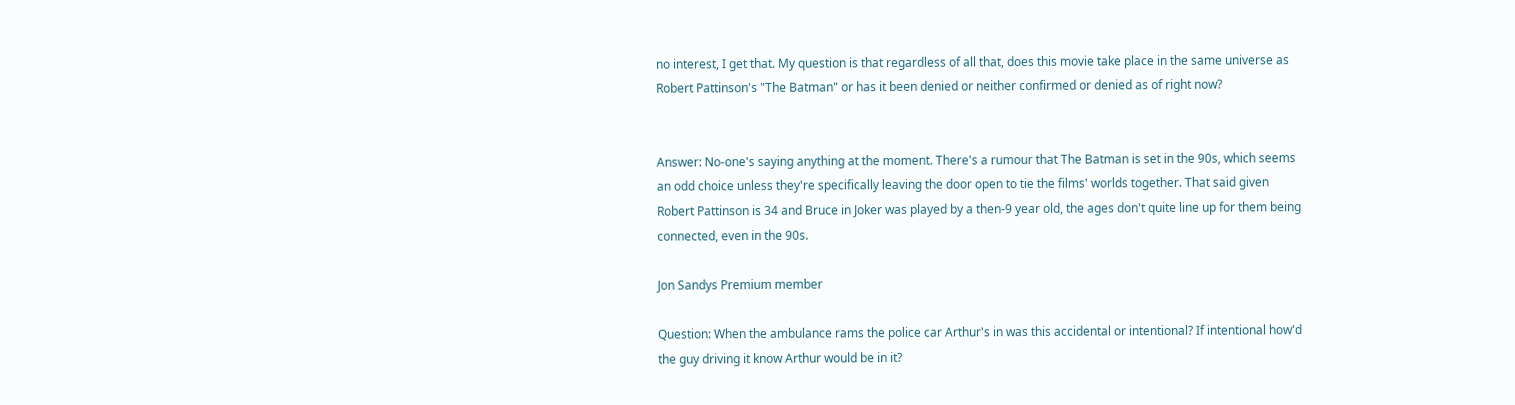no interest, I get that. My question is that regardless of all that, does this movie take place in the same universe as Robert Pattinson's "The Batman" or has it been denied or neither confirmed or denied as of right now?


Answer: No-one's saying anything at the moment. There's a rumour that The Batman is set in the 90s, which seems an odd choice unless they're specifically leaving the door open to tie the films' worlds together. That said given Robert Pattinson is 34 and Bruce in Joker was played by a then-9 year old, the ages don't quite line up for them being connected, even in the 90s.

Jon Sandys Premium member

Question: When the ambulance rams the police car Arthur's in was this accidental or intentional? If intentional how'd the guy driving it know Arthur would be in it?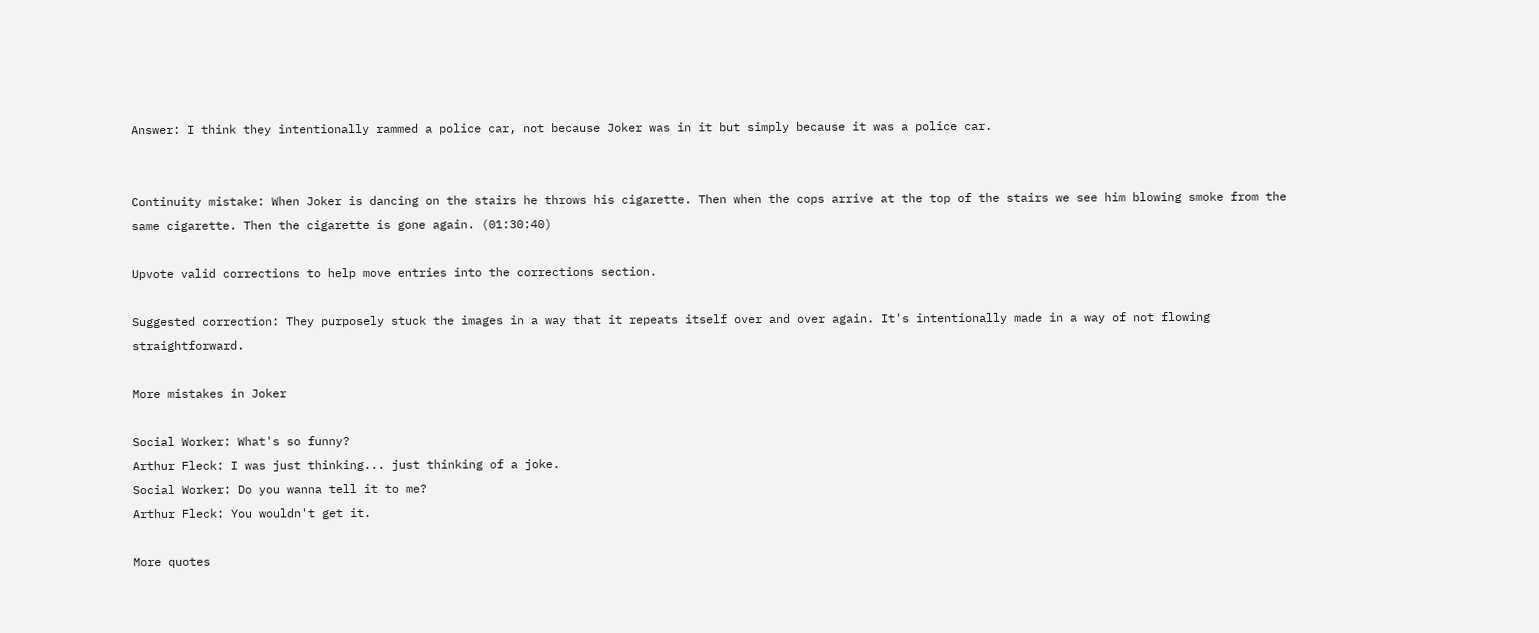Answer: I think they intentionally rammed a police car, not because Joker was in it but simply because it was a police car.


Continuity mistake: When Joker is dancing on the stairs he throws his cigarette. Then when the cops arrive at the top of the stairs we see him blowing smoke from the same cigarette. Then the cigarette is gone again. (01:30:40)

Upvote valid corrections to help move entries into the corrections section.

Suggested correction: They purposely stuck the images in a way that it repeats itself over and over again. It's intentionally made in a way of not flowing straightforward.

More mistakes in Joker

Social Worker: What's so funny?
Arthur Fleck: I was just thinking... just thinking of a joke.
Social Worker: Do you wanna tell it to me?
Arthur Fleck: You wouldn't get it.

More quotes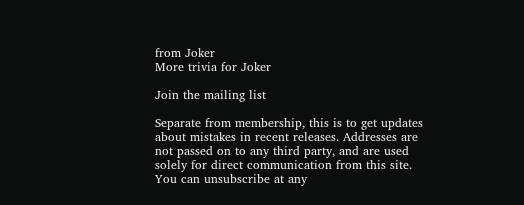from Joker
More trivia for Joker

Join the mailing list

Separate from membership, this is to get updates about mistakes in recent releases. Addresses are not passed on to any third party, and are used solely for direct communication from this site. You can unsubscribe at any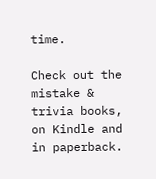time.

Check out the mistake & trivia books, on Kindle and in paperback.